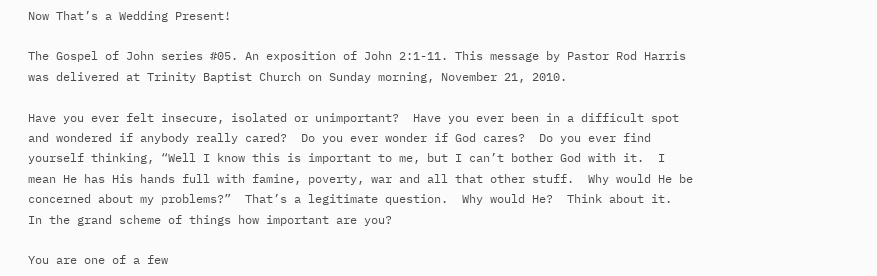Now That’s a Wedding Present!

The Gospel of John series #05. An exposition of John 2:1-11. This message by Pastor Rod Harris was delivered at Trinity Baptist Church on Sunday morning, November 21, 2010.

Have you ever felt insecure, isolated or unimportant?  Have you ever been in a difficult spot and wondered if anybody really cared?  Do you ever wonder if God cares?  Do you ever find yourself thinking, “Well I know this is important to me, but I can’t bother God with it.  I mean He has His hands full with famine, poverty, war and all that other stuff.  Why would He be concerned about my problems?”  That’s a legitimate question.  Why would He?  Think about it.  In the grand scheme of things how important are you?

You are one of a few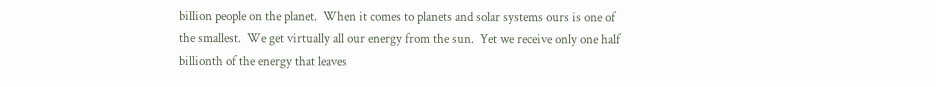billion people on the planet.  When it comes to planets and solar systems ours is one of the smallest.  We get virtually all our energy from the sun.  Yet we receive only one half billionth of the energy that leaves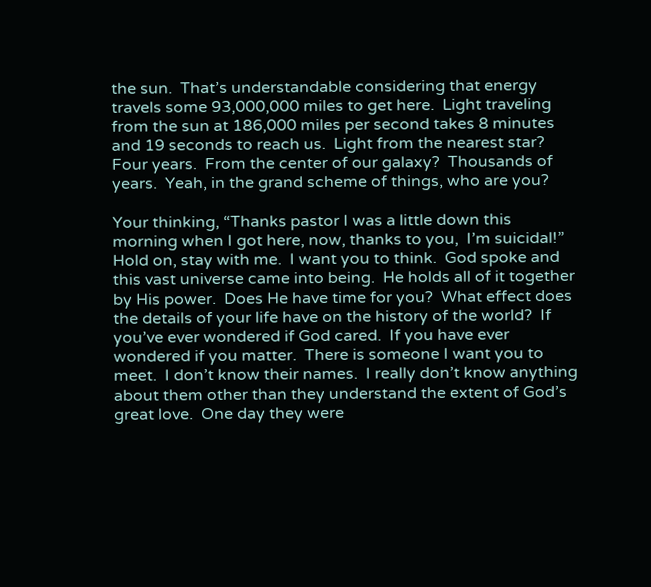the sun.  That’s understandable considering that energy travels some 93,000,000 miles to get here.  Light traveling from the sun at 186,000 miles per second takes 8 minutes and 19 seconds to reach us.  Light from the nearest star?  Four years.  From the center of our galaxy?  Thousands of years.  Yeah, in the grand scheme of things, who are you?

Your thinking, “Thanks pastor I was a little down this morning when I got here, now, thanks to you,  I’m suicidal!”  Hold on, stay with me.  I want you to think.  God spoke and this vast universe came into being.  He holds all of it together by His power.  Does He have time for you?  What effect does the details of your life have on the history of the world?  If you’ve ever wondered if God cared.  If you have ever wondered if you matter.  There is someone I want you to meet.  I don’t know their names.  I really don’t know anything about them other than they understand the extent of God’s great love.  One day they were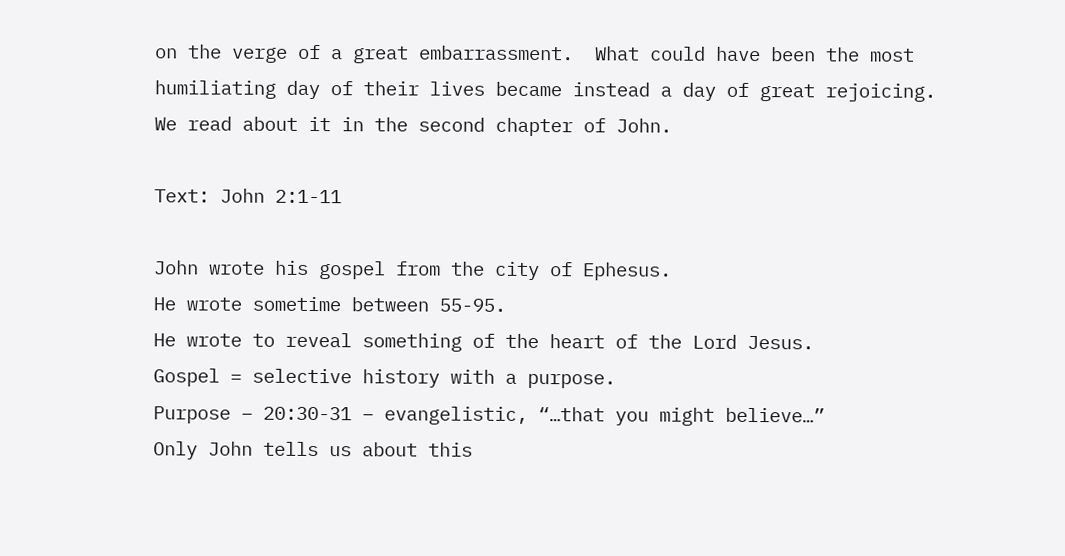on the verge of a great embarrassment.  What could have been the most humiliating day of their lives became instead a day of great rejoicing.  We read about it in the second chapter of John.

Text: John 2:1-11

John wrote his gospel from the city of Ephesus.
He wrote sometime between 55-95.
He wrote to reveal something of the heart of the Lord Jesus.
Gospel = selective history with a purpose.
Purpose – 20:30-31 – evangelistic, “…that you might believe…”
Only John tells us about this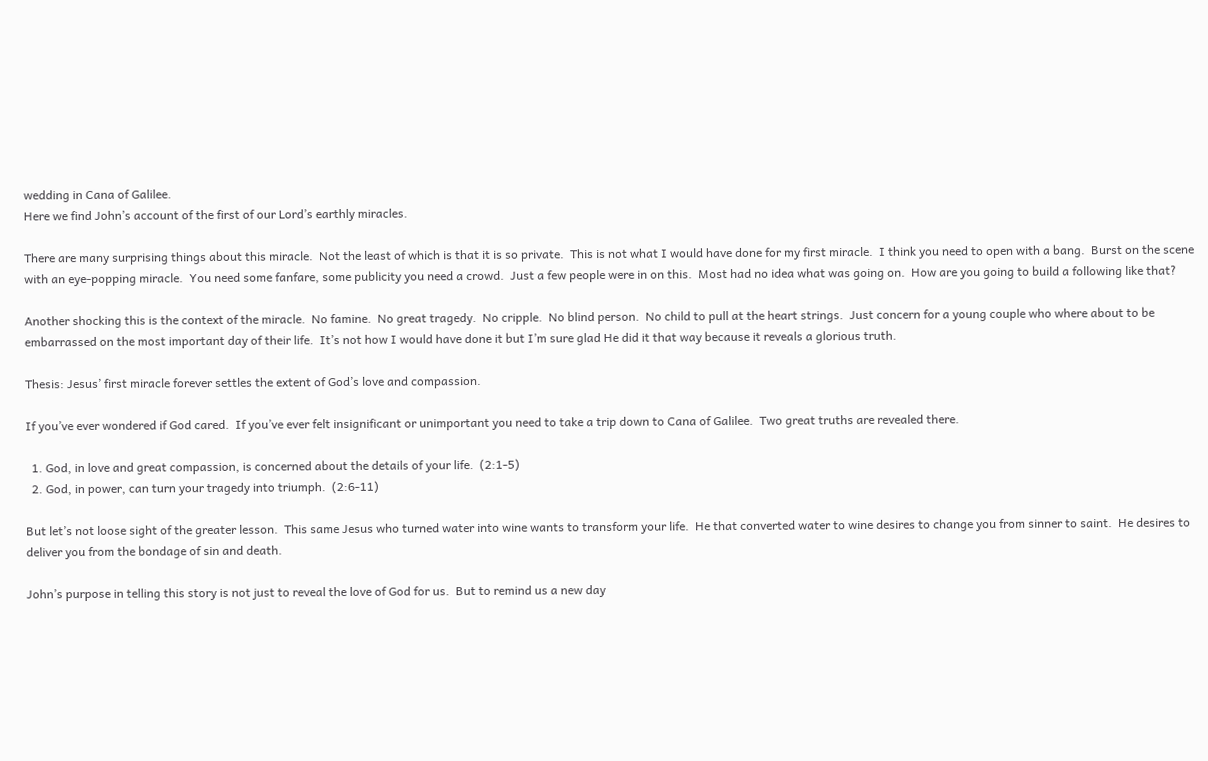wedding in Cana of Galilee.
Here we find John’s account of the first of our Lord’s earthly miracles.

There are many surprising things about this miracle.  Not the least of which is that it is so private.  This is not what I would have done for my first miracle.  I think you need to open with a bang.  Burst on the scene with an eye-popping miracle.  You need some fanfare, some publicity you need a crowd.  Just a few people were in on this.  Most had no idea what was going on.  How are you going to build a following like that?

Another shocking this is the context of the miracle.  No famine.  No great tragedy.  No cripple.  No blind person.  No child to pull at the heart strings.  Just concern for a young couple who where about to be embarrassed on the most important day of their life.  It’s not how I would have done it but I’m sure glad He did it that way because it reveals a glorious truth.

Thesis: Jesus’ first miracle forever settles the extent of God’s love and compassion.

If you’ve ever wondered if God cared.  If you’ve ever felt insignificant or unimportant you need to take a trip down to Cana of Galilee.  Two great truths are revealed there.

  1. God, in love and great compassion, is concerned about the details of your life.  (2:1-5)
  2. God, in power, can turn your tragedy into triumph.  (2:6-11)

But let’s not loose sight of the greater lesson.  This same Jesus who turned water into wine wants to transform your life.  He that converted water to wine desires to change you from sinner to saint.  He desires to deliver you from the bondage of sin and death.

John’s purpose in telling this story is not just to reveal the love of God for us.  But to remind us a new day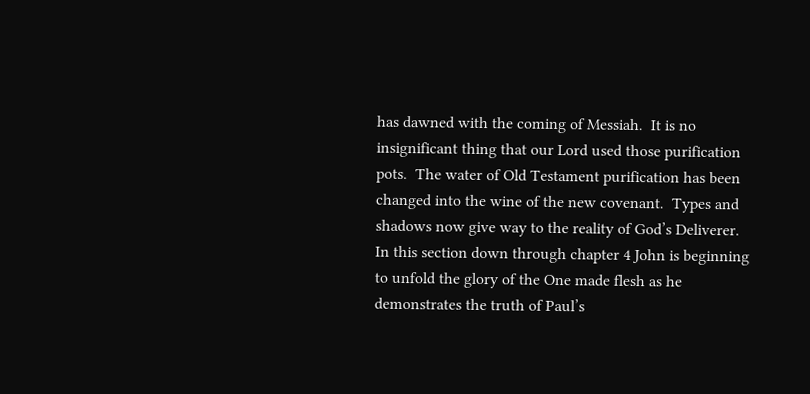has dawned with the coming of Messiah.  It is no insignificant thing that our Lord used those purification pots.  The water of Old Testament purification has been changed into the wine of the new covenant.  Types and shadows now give way to the reality of God’s Deliverer.  In this section down through chapter 4 John is beginning to unfold the glory of the One made flesh as he demonstrates the truth of Paul’s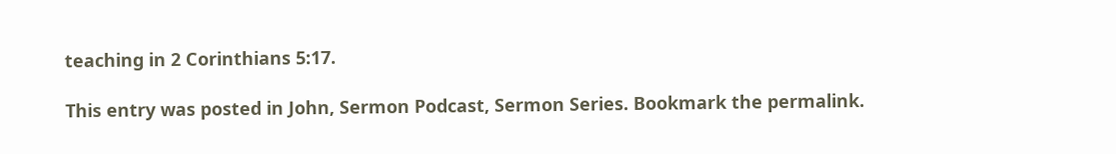teaching in 2 Corinthians 5:17.

This entry was posted in John, Sermon Podcast, Sermon Series. Bookmark the permalink.